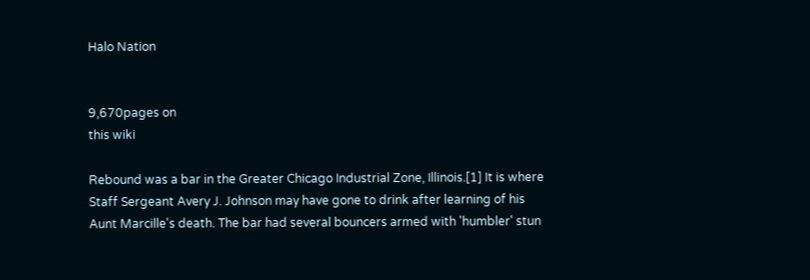Halo Nation


9,670pages on
this wiki

Rebound was a bar in the Greater Chicago Industrial Zone, Illinois.[1] It is where Staff Sergeant Avery J. Johnson may have gone to drink after learning of his Aunt Marcille's death. The bar had several bouncers armed with 'humbler' stun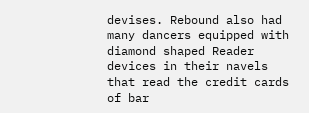devises. Rebound also had many dancers equipped with diamond shaped Reader devices in their navels that read the credit cards of bar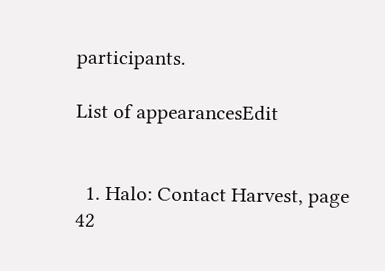participants.

List of appearancesEdit


  1. Halo: Contact Harvest, page 42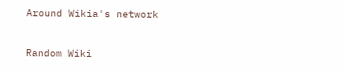Around Wikia's network

Random Wiki